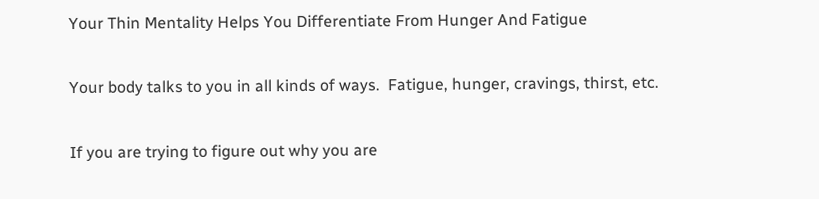Your Thin Mentality Helps You Differentiate From Hunger And Fatigue

Your body talks to you in all kinds of ways.  Fatigue, hunger, cravings, thirst, etc.

If you are trying to figure out why you are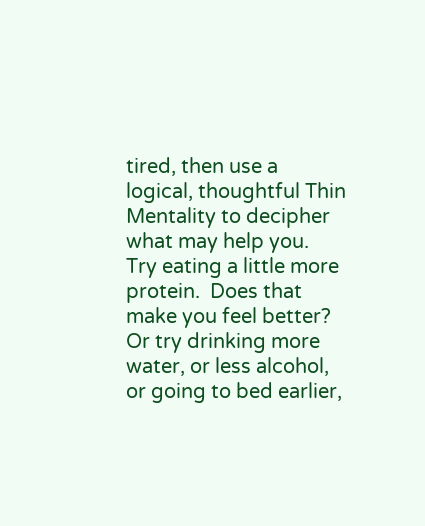tired, then use a logical, thoughtful Thin Mentality to decipher what may help you.  Try eating a little more protein.  Does that make you feel better?  Or try drinking more water, or less alcohol, or going to bed earlier,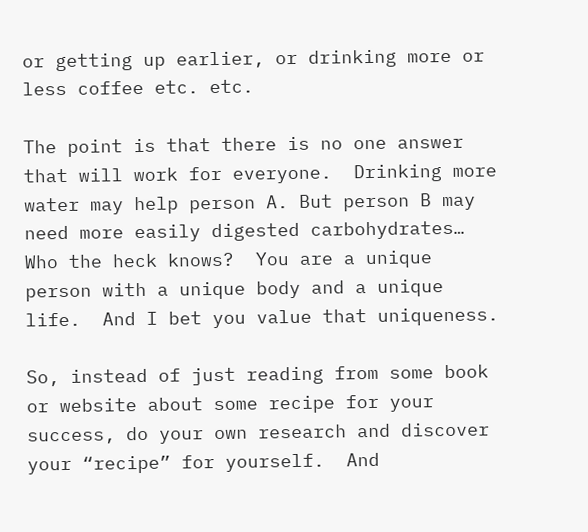or getting up earlier, or drinking more or less coffee etc. etc.

The point is that there is no one answer that will work for everyone.  Drinking more water may help person A. But person B may need more easily digested carbohydrates… Who the heck knows?  You are a unique person with a unique body and a unique life.  And I bet you value that uniqueness.

So, instead of just reading from some book or website about some recipe for your success, do your own research and discover your “recipe” for yourself.  And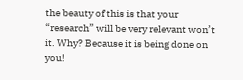the beauty of this is that your “research” will be very relevant won’t it. Why? Because it is being done on you!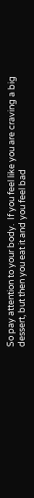So pay attention to your body.  If you feel like you are craving a big dessert, but then you eat it and you feel bad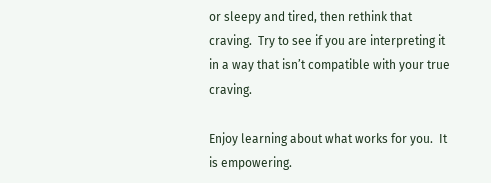or sleepy and tired, then rethink that craving.  Try to see if you are interpreting it in a way that isn’t compatible with your true craving.

Enjoy learning about what works for you.  It is empowering.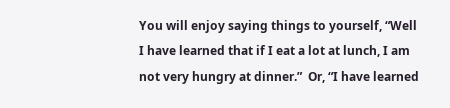You will enjoy saying things to yourself, “Well I have learned that if I eat a lot at lunch, I am not very hungry at dinner.”  Or, “I have learned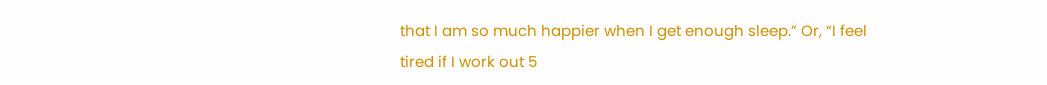that I am so much happier when I get enough sleep.” Or, “I feel tired if I work out 5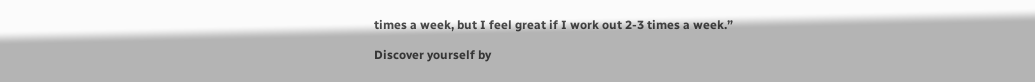times a week, but I feel great if I work out 2-3 times a week.”

Discover yourself by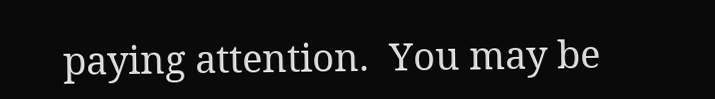paying attention.  You may be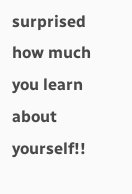surprised how much you learn about yourself!!